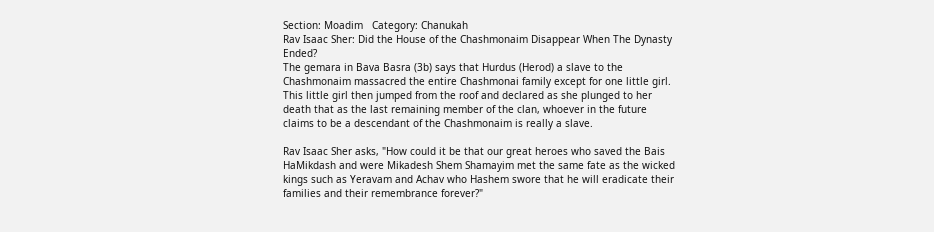Section: Moadim   Category: Chanukah
Rav Isaac Sher: Did the House of the Chashmonaim Disappear When The Dynasty Ended?
The gemara in Bava Basra (3b) says that Hurdus (Herod) a slave to the Chashmonaim massacred the entire Chashmonai family except for one little girl.  This little girl then jumped from the roof and declared as she plunged to her death that as the last remaining member of the clan, whoever in the future claims to be a descendant of the Chashmonaim is really a slave.

Rav Isaac Sher asks, "How could it be that our great heroes who saved the Bais HaMikdash and were Mikadesh Shem Shamayim met the same fate as the wicked kings such as Yeravam and Achav who Hashem swore that he will eradicate their families and their remembrance forever?"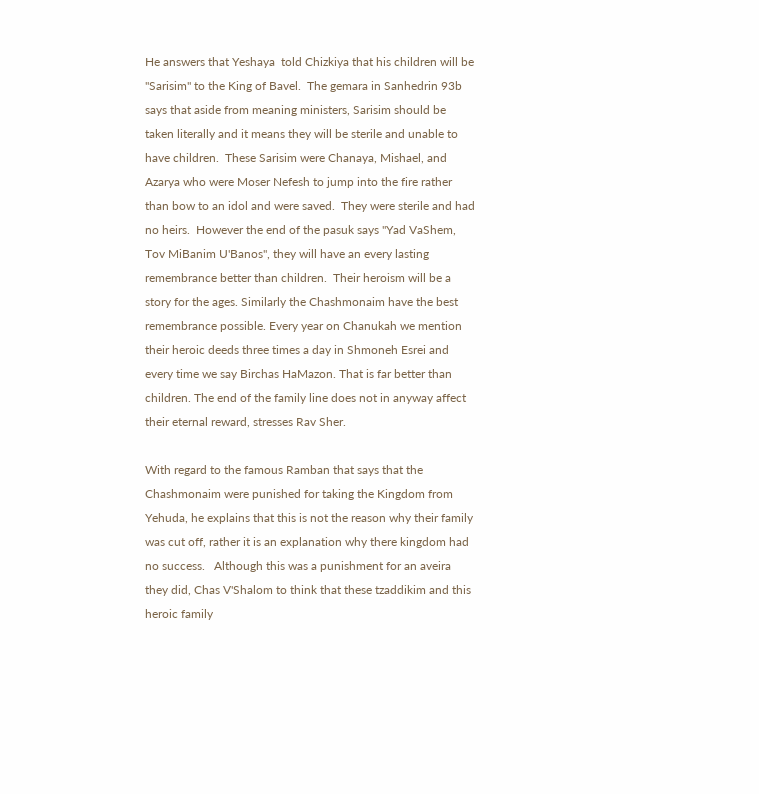He answers that Yeshaya  told Chizkiya that his children will be "Sarisim" to the King of Bavel.  The gemara in Sanhedrin 93b says that aside from meaning ministers, Sarisim should be taken literally and it means they will be sterile and unable to have children.  These Sarisim were Chanaya, Mishael, and Azarya who were Moser Nefesh to jump into the fire rather than bow to an idol and were saved.  They were sterile and had no heirs.  However the end of the pasuk says "Yad VaShem, Tov MiBanim U'Banos", they will have an every lasting remembrance better than children.  Their heroism will be a story for the ages. Similarly the Chashmonaim have the best remembrance possible. Every year on Chanukah we mention their heroic deeds three times a day in Shmoneh Esrei and every time we say Birchas HaMazon. That is far better than children. The end of the family line does not in anyway affect their eternal reward, stresses Rav Sher.

With regard to the famous Ramban that says that the Chashmonaim were punished for taking the Kingdom from Yehuda, he explains that this is not the reason why their family was cut off, rather it is an explanation why there kingdom had no success.   Although this was a punishment for an aveira they did, Chas V'Shalom to think that these tzaddikim and this heroic family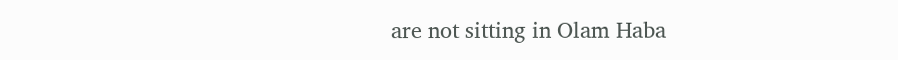are not sitting in Olam Haba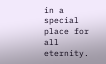in a special place for all eternity.